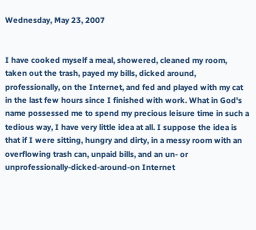Wednesday, May 23, 2007


I have cooked myself a meal, showered, cleaned my room, taken out the trash, payed my bills, dicked around, professionally, on the Internet, and fed and played with my cat in the last few hours since I finished with work. What in God's name possessed me to spend my precious leisure time in such a tedious way, I have very little idea at all. I suppose the idea is that if I were sitting, hungry and dirty, in a messy room with an overflowing trash can, unpaid bills, and an un- or unprofessionally-dicked-around-on Internet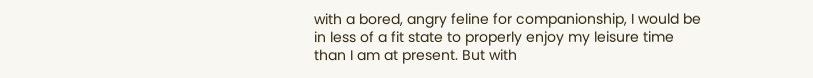with a bored, angry feline for companionship, I would be in less of a fit state to properly enjoy my leisure time than I am at present. But with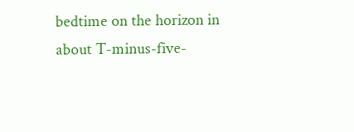bedtime on the horizon in about T-minus-five-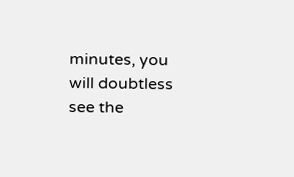minutes, you will doubtless see the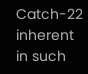Catch-22 inherent in such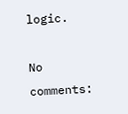logic.

No comments: